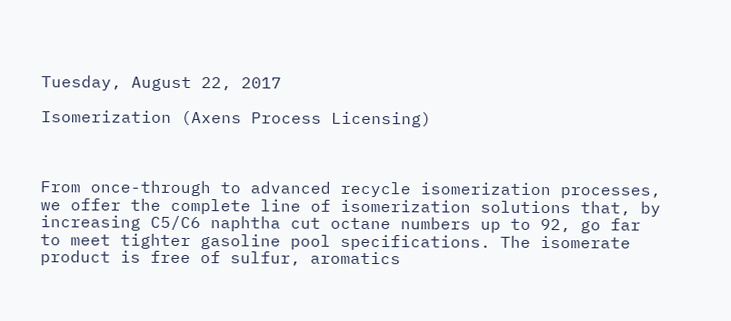Tuesday, August 22, 2017

Isomerization (Axens Process Licensing)



From once-through to advanced recycle isomerization processes, we offer the complete line of isomerization solutions that, by increasing C5/C6 naphtha cut octane numbers up to 92, go far to meet tighter gasoline pool specifications. The isomerate product is free of sulfur, aromatics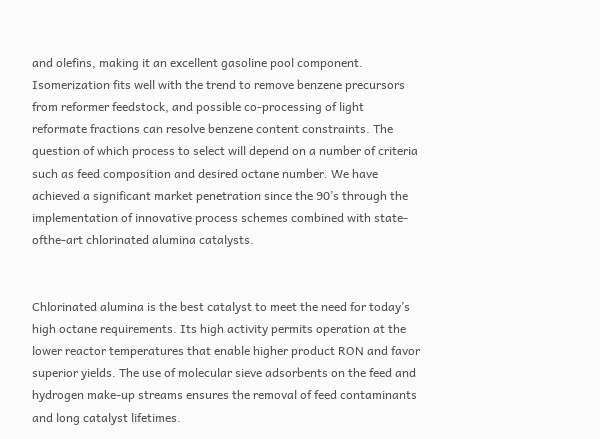and olefins, making it an excellent gasoline pool component. Isomerization fits well with the trend to remove benzene precursors from reformer feedstock, and possible co-processing of light reformate fractions can resolve benzene content constraints. The question of which process to select will depend on a number of criteria such as feed composition and desired octane number. We have achieved a significant market penetration since the 90’s through the implementation of innovative process schemes combined with state-ofthe-art chlorinated alumina catalysts.


Chlorinated alumina is the best catalyst to meet the need for today’s high octane requirements. Its high activity permits operation at the lower reactor temperatures that enable higher product RON and favor superior yields. The use of molecular sieve adsorbents on the feed and hydrogen make-up streams ensures the removal of feed contaminants and long catalyst lifetimes.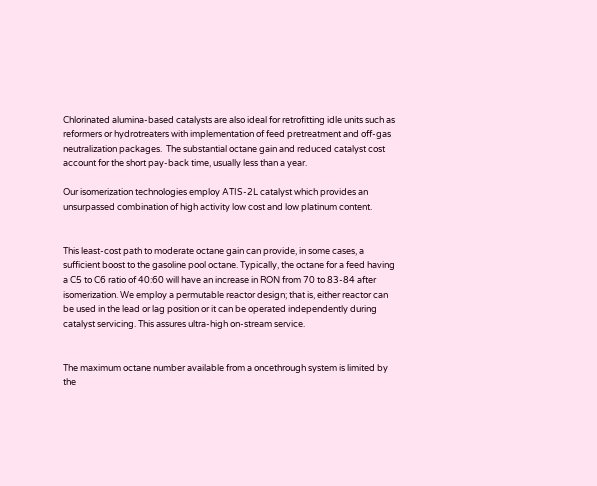Chlorinated alumina-based catalysts are also ideal for retrofitting idle units such as reformers or hydrotreaters with implementation of feed pretreatment and off-gas neutralization packages.  The substantial octane gain and reduced catalyst cost account for the short pay-back time, usually less than a year.

Our isomerization technologies employ ATIS-2L catalyst which provides an unsurpassed combination of high activity low cost and low platinum content.


This least-cost path to moderate octane gain can provide, in some cases, a sufficient boost to the gasoline pool octane. Typically, the octane for a feed having a C5 to C6 ratio of 40:60 will have an increase in RON from 70 to 83-84 after isomerization. We employ a permutable reactor design; that is, either reactor can be used in the lead or lag position or it can be operated independently during catalyst servicing. This assures ultra-high on-stream service.


The maximum octane number available from a oncethrough system is limited by the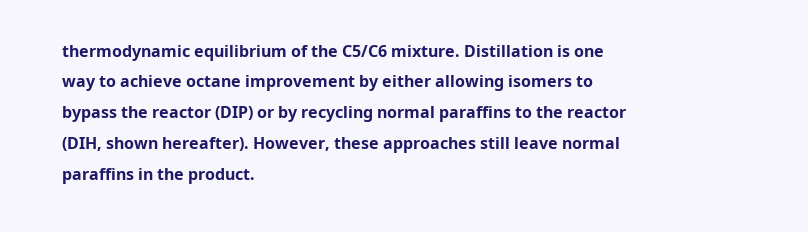thermodynamic equilibrium of the C5/C6 mixture. Distillation is one way to achieve octane improvement by either allowing isomers to bypass the reactor (DIP) or by recycling normal paraffins to the reactor (DIH, shown hereafter). However, these approaches still leave normal paraffins in the product.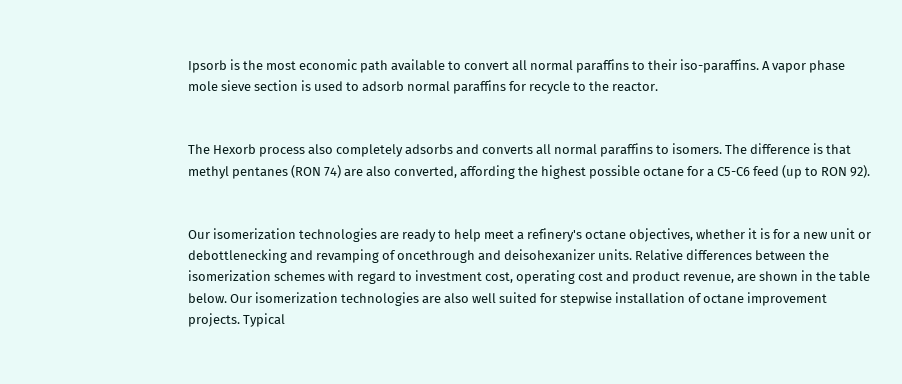Ipsorb is the most economic path available to convert all normal paraffins to their iso-paraffins. A vapor phase mole sieve section is used to adsorb normal paraffins for recycle to the reactor.


The Hexorb process also completely adsorbs and converts all normal paraffins to isomers. The difference is that methyl pentanes (RON 74) are also converted, affording the highest possible octane for a C5-C6 feed (up to RON 92).


Our isomerization technologies are ready to help meet a refinery's octane objectives, whether it is for a new unit or debottlenecking and revamping of oncethrough and deisohexanizer units. Relative differences between the isomerization schemes with regard to investment cost, operating cost and product revenue, are shown in the table below. Our isomerization technologies are also well suited for stepwise installation of octane improvement projects. Typical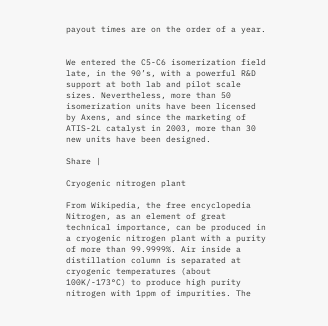payout times are on the order of a year.


We entered the C5-C6 isomerization field late, in the 90’s, with a powerful R&D support at both lab and pilot scale sizes. Nevertheless, more than 50 isomerization units have been licensed by Axens, and since the marketing of ATIS-2L catalyst in 2003, more than 30 new units have been designed.

Share |

Cryogenic nitrogen plant

From Wikipedia, the free encyclopedia
Nitrogen, as an element of great technical importance, can be produced in a cryogenic nitrogen plant with a purity of more than 99.9999%. Air inside a distillation column is separated at cryogenic temperatures (about 100K/-173°C) to produce high purity nitrogen with 1ppm of impurities. The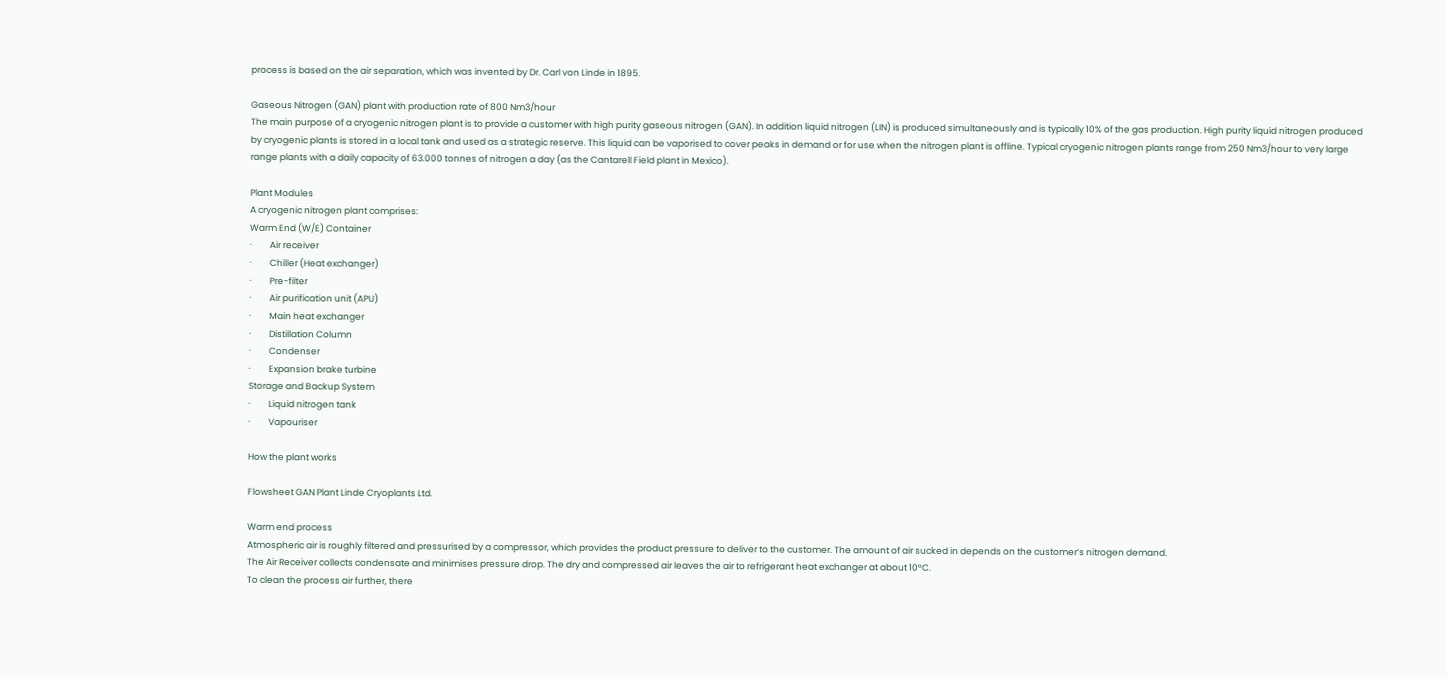process is based on the air separation, which was invented by Dr. Carl von Linde in 1895.

Gaseous Nitrogen (GAN) plant with production rate of 800 Nm3/hour
The main purpose of a cryogenic nitrogen plant is to provide a customer with high purity gaseous nitrogen (GAN). In addition liquid nitrogen (LIN) is produced simultaneously and is typically 10% of the gas production. High purity liquid nitrogen produced by cryogenic plants is stored in a local tank and used as a strategic reserve. This liquid can be vaporised to cover peaks in demand or for use when the nitrogen plant is offline. Typical cryogenic nitrogen plants range from 250 Nm3/hour to very large range plants with a daily capacity of 63.000 tonnes of nitrogen a day (as the Cantarell Field plant in Mexico).

Plant Modules
A cryogenic nitrogen plant comprises:
Warm End (W/E) Container
·         Air receiver
·         Chiller (Heat exchanger)
·         Pre-filter
·         Air purification unit (APU)
·         Main heat exchanger
·         Distillation Column
·         Condenser
·         Expansion brake turbine
Storage and Backup System
·         Liquid nitrogen tank
·         Vapouriser

How the plant works

Flowsheet GAN Plant Linde Cryoplants Ltd.

Warm end process
Atmospheric air is roughly filtered and pressurised by a compressor, which provides the product pressure to deliver to the customer. The amount of air sucked in depends on the customer’s nitrogen demand.
The Air Receiver collects condensate and minimises pressure drop. The dry and compressed air leaves the air to refrigerant heat exchanger at about 10°C.
To clean the process air further, there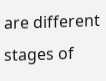are different stages of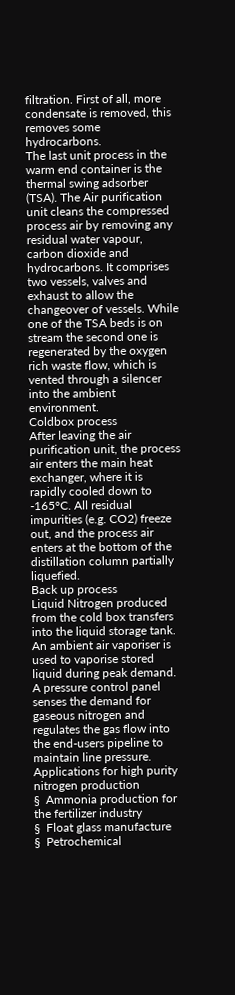filtration. First of all, more condensate is removed, this removes some hydrocarbons.
The last unit process in the warm end container is the thermal swing adsorber (TSA). The Air purification unit cleans the compressed process air by removing any residual water vapour, carbon dioxide and hydrocarbons. It comprises two vessels, valves and exhaust to allow the changeover of vessels. While one of the TSA beds is on stream the second one is regenerated by the oxygen rich waste flow, which is vented through a silencer into the ambient environment.
Coldbox process
After leaving the air purification unit, the process air enters the main heat exchanger, where it is rapidly cooled down to -165°C. All residual impurities (e.g. CO2) freeze out, and the process air enters at the bottom of the distillation column partially liquefied.
Back up process
Liquid Nitrogen produced from the cold box transfers into the liquid storage tank. An ambient air vaporiser is used to vaporise stored liquid during peak demand. A pressure control panel senses the demand for gaseous nitrogen and regulates the gas flow into the end-users pipeline to maintain line pressure.
Applications for high purity nitrogen production
§  Ammonia production for the fertilizer industry
§  Float glass manufacture
§  Petrochemical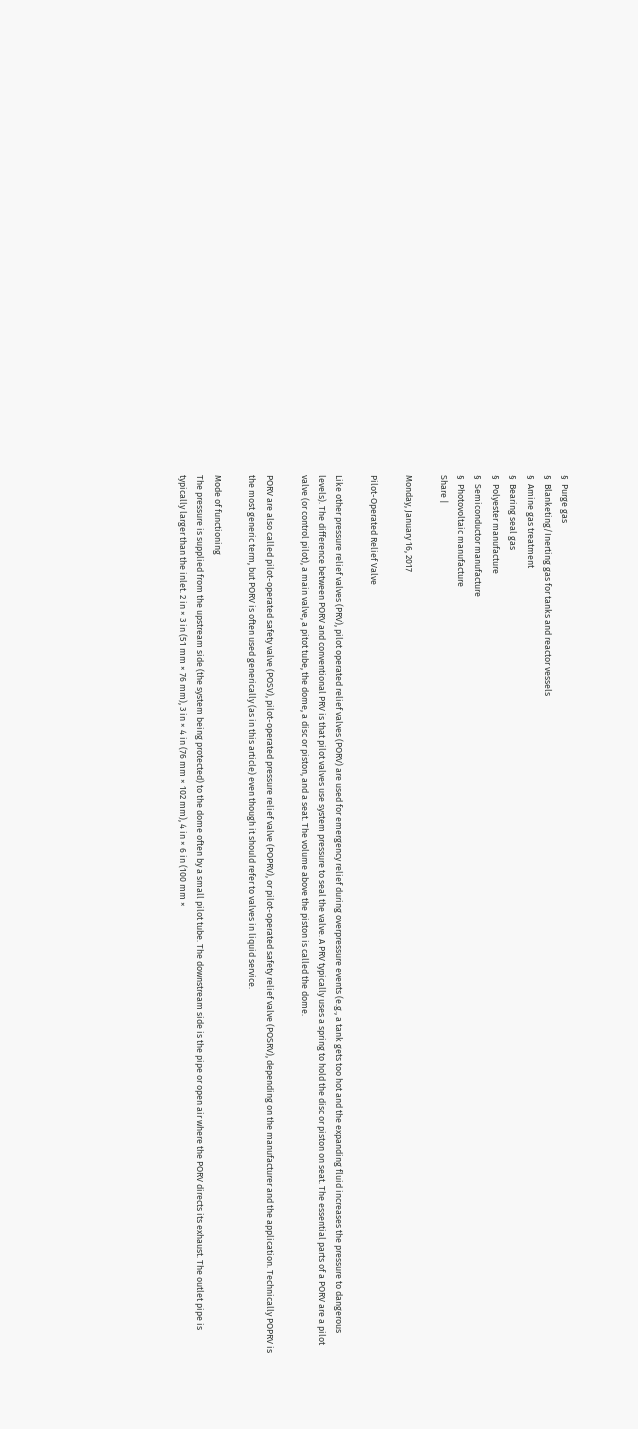§  Purge gas
§  Blanketing/Inerting gas for tanks and reactor vessels
§  Amine gas treatment
§  Bearing seal gas
§  Polyester manufacture
§  Semiconductor manufacture
§  Photovoltaic manufacture
Share |

Monday, January 16, 2017

Pilot-Operated Relief Valve

Like other pressure relief valves (PRV), pilot operated relief valves (PORV) are used for emergency relief during overpressure events (e.g., a tank gets too hot and the expanding fluid increases the pressure to dangerous levels). The difference between PORV and conventional PRV is that pilot valves use system pressure to seal the valve. A PRV typically uses a spring to hold the disc or piston on seat. The essential parts of a PORV are a pilot valve (or control pilot), a main valve, a pitot tube, the dome, a disc or piston, and a seat. The volume above the piston is called the dome.

PORV are also called pilot-operated safety valve (POSV), pilot-operated pressure relief valve (POPRV), or pilot-operated safety relief valve (POSRV), depending on the manufacturer and the application. Technically POPRV is the most generic term, but PORV is often used generically (as in this article) even though it should refer to valves in liquid service.

Mode of functioning
The pressure is supplied from the upstream side (the system being protected) to the dome often by a small pilot tube. The downstream side is the pipe or open air where the PORV directs its exhaust. The outlet pipe is typically larger than the inlet. 2 in × 3 in (51 mm × 76 mm), 3 in × 4 in (76 mm × 102 mm), 4 in × 6 in (100 mm ×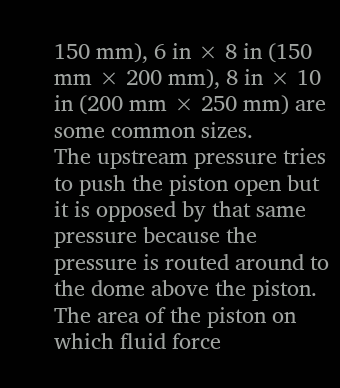150 mm), 6 in × 8 in (150 mm × 200 mm), 8 in × 10 in (200 mm × 250 mm) are some common sizes.
The upstream pressure tries to push the piston open but it is opposed by that same pressure because the pressure is routed around to the dome above the piston. The area of the piston on which fluid force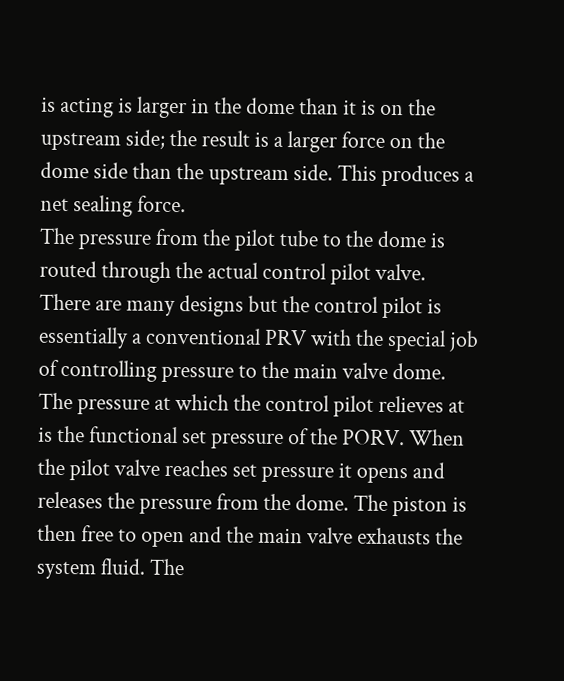is acting is larger in the dome than it is on the upstream side; the result is a larger force on the dome side than the upstream side. This produces a net sealing force.
The pressure from the pilot tube to the dome is routed through the actual control pilot valve. There are many designs but the control pilot is essentially a conventional PRV with the special job of controlling pressure to the main valve dome. The pressure at which the control pilot relieves at is the functional set pressure of the PORV. When the pilot valve reaches set pressure it opens and releases the pressure from the dome. The piston is then free to open and the main valve exhausts the system fluid. The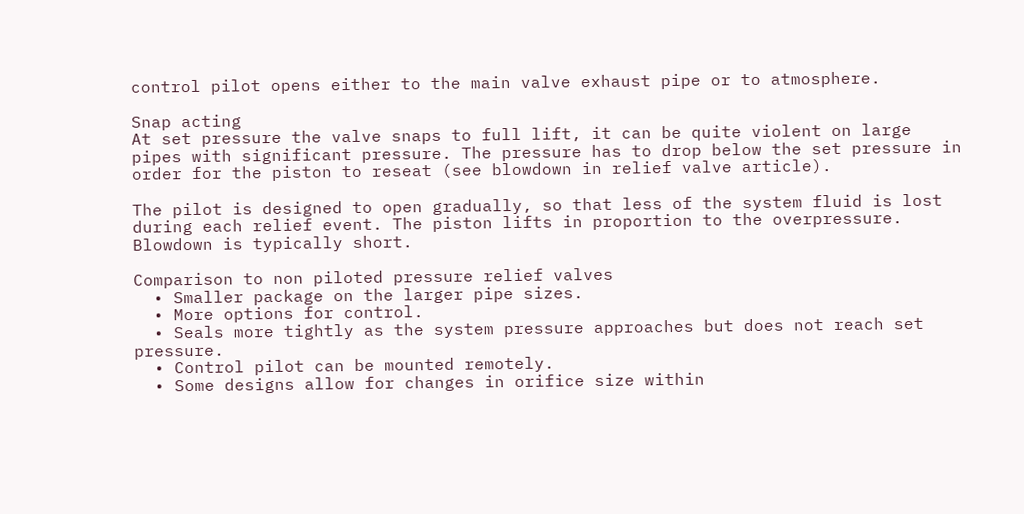control pilot opens either to the main valve exhaust pipe or to atmosphere.

Snap acting
At set pressure the valve snaps to full lift, it can be quite violent on large pipes with significant pressure. The pressure has to drop below the set pressure in order for the piston to reseat (see blowdown in relief valve article).

The pilot is designed to open gradually, so that less of the system fluid is lost during each relief event. The piston lifts in proportion to the overpressure. Blowdown is typically short.

Comparison to non piloted pressure relief valves
  • Smaller package on the larger pipe sizes.
  • More options for control.
  • Seals more tightly as the system pressure approaches but does not reach set pressure.
  • Control pilot can be mounted remotely.
  • Some designs allow for changes in orifice size within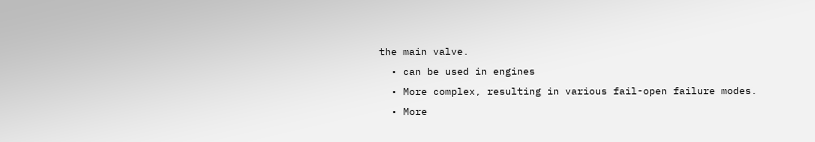the main valve.
  • can be used in engines
  • More complex, resulting in various fail-open failure modes.
  • More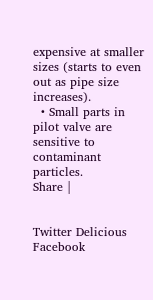expensive at smaller sizes (starts to even out as pipe size increases).
  • Small parts in pilot valve are sensitive to contaminant particles.
Share |


Twitter Delicious Facebook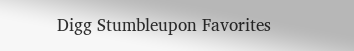Digg Stumbleupon Favorites